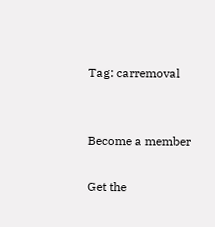Tag: carremoval


Become a member

Get the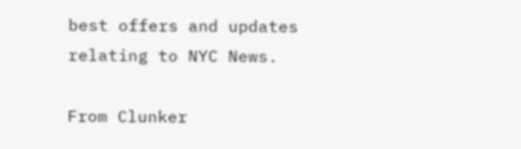best offers and updates relating to NYC News.

From Clunker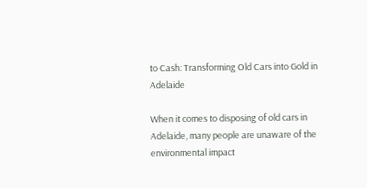to Cash: Transforming Old Cars into Gold in Adelaide

When it comes to disposing of old cars in Adelaide, many people are unaware of the environmental impact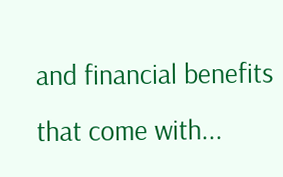and financial benefits that come with...